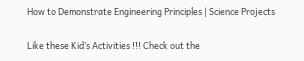How to Demonstrate Engineering Principles | Science Projects

Like these Kid’s Activities !!! Check out the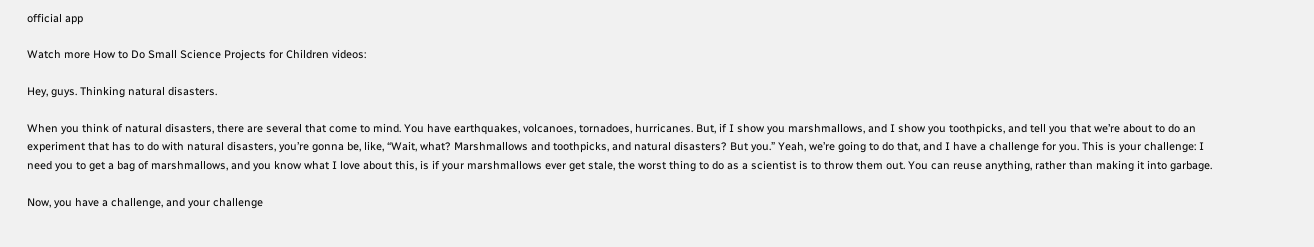official app

Watch more How to Do Small Science Projects for Children videos:

Hey, guys. Thinking natural disasters.

When you think of natural disasters, there are several that come to mind. You have earthquakes, volcanoes, tornadoes, hurricanes. But, if I show you marshmallows, and I show you toothpicks, and tell you that we’re about to do an experiment that has to do with natural disasters, you’re gonna be, like, “Wait, what? Marshmallows and toothpicks, and natural disasters? But you.” Yeah, we’re going to do that, and I have a challenge for you. This is your challenge: I need you to get a bag of marshmallows, and you know what I love about this, is if your marshmallows ever get stale, the worst thing to do as a scientist is to throw them out. You can reuse anything, rather than making it into garbage.

Now, you have a challenge, and your challenge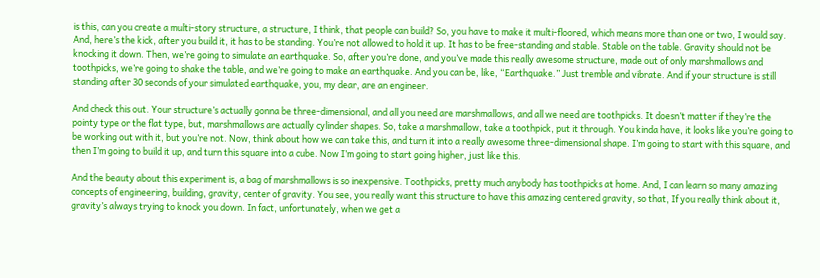is this, can you create a multi-story structure, a structure, I think, that people can build? So, you have to make it multi-floored, which means more than one or two, I would say. And, here’s the kick, after you build it, it has to be standing. You’re not allowed to hold it up. It has to be free-standing and stable. Stable on the table. Gravity should not be knocking it down. Then, we’re going to simulate an earthquake. So, after you’re done, and you’ve made this really awesome structure, made out of only marshmallows and toothpicks, we’re going to shake the table, and we’re going to make an earthquake. And you can be, like, “Earthquake.” Just tremble and vibrate. And if your structure is still standing after 30 seconds of your simulated earthquake, you, my dear, are an engineer.

And check this out. Your structure’s actually gonna be three-dimensional, and all you need are marshmallows, and all we need are toothpicks. It doesn’t matter if they’re the pointy type or the flat type, but, marshmallows are actually cylinder shapes. So, take a marshmallow, take a toothpick, put it through. You kinda have, it looks like you’re going to be working out with it, but you’re not. Now, think about how we can take this, and turn it into a really awesome three-dimensional shape. I’m going to start with this square, and then I’m going to build it up, and turn this square into a cube. Now I’m going to start going higher, just like this.

And the beauty about this experiment is, a bag of marshmallows is so inexpensive. Toothpicks, pretty much anybody has toothpicks at home. And, I can learn so many amazing concepts of engineering, building, gravity, center of gravity. You see, you really want this structure to have this amazing centered gravity, so that, If you really think about it, gravity’s always trying to knock you down. In fact, unfortunately, when we get a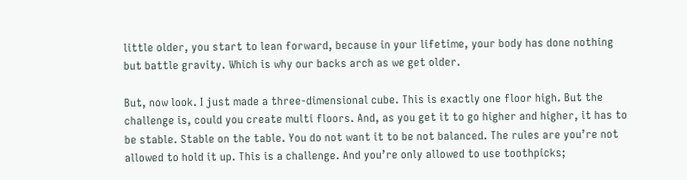little older, you start to lean forward, because in your lifetime, your body has done nothing but battle gravity. Which is why our backs arch as we get older.

But, now look. I just made a three-dimensional cube. This is exactly one floor high. But the challenge is, could you create multi floors. And, as you get it to go higher and higher, it has to be stable. Stable on the table. You do not want it to be not balanced. The rules are you’re not allowed to hold it up. This is a challenge. And you’re only allowed to use toothpicks;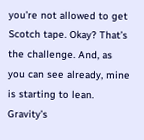you’re not allowed to get Scotch tape. Okay? That’s the challenge. And, as you can see already, mine is starting to lean. Gravity’s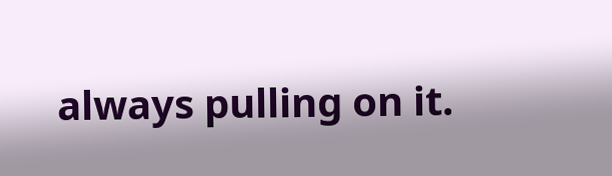always pulling on it.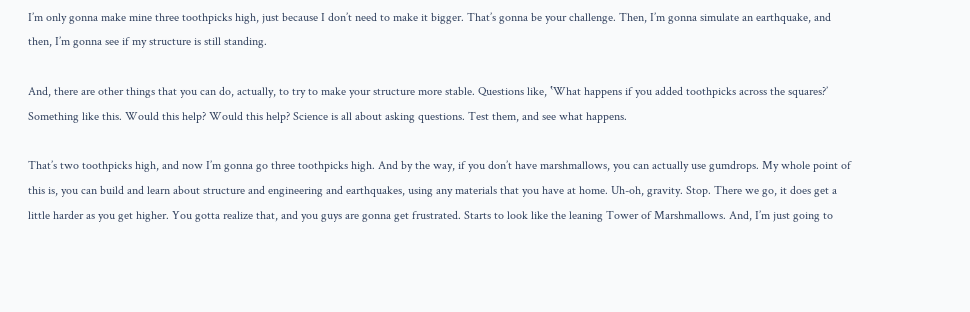I’m only gonna make mine three toothpicks high, just because I don’t need to make it bigger. That’s gonna be your challenge. Then, I’m gonna simulate an earthquake, and then, I’m gonna see if my structure is still standing.

And, there are other things that you can do, actually, to try to make your structure more stable. Questions like, ‛What happens if you added toothpicks across the squares?’ Something like this. Would this help? Would this help? Science is all about asking questions. Test them, and see what happens.

That’s two toothpicks high, and now I’m gonna go three toothpicks high. And by the way, if you don’t have marshmallows, you can actually use gumdrops. My whole point of this is, you can build and learn about structure and engineering and earthquakes, using any materials that you have at home. Uh-oh, gravity. Stop. There we go, it does get a little harder as you get higher. You gotta realize that, and you guys are gonna get frustrated. Starts to look like the leaning Tower of Marshmallows. And, I’m just going to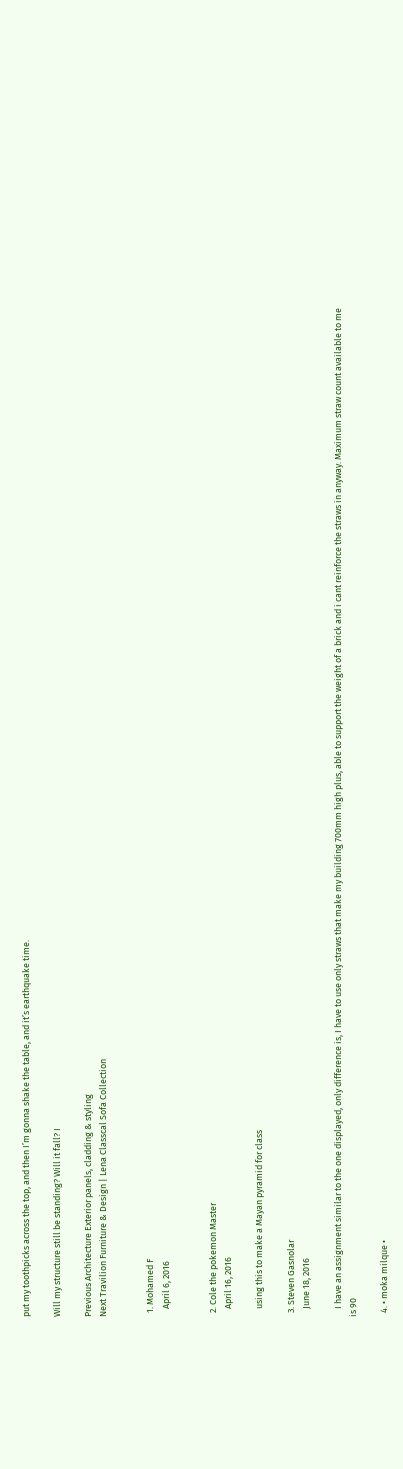put my toothpicks across the top, and then I’m gonna shake the table, and it’s earthquake time.

Will my structure still be standing? Will it fall? I

Previous Architecture Exterior panels, cladding & styling
Next Travilion Furniture & Design | Lena Classcal Sofa Collection


  1. Mohamed F
    April 6, 2016


  2. Cole the pokemon Master
    April 16, 2016

    using this to make a Mayan pyramid for class

  3. Steven Gasnolar
    June 18, 2016

    I have an assignment similar to the one displayed, only difference is, I have to use only straws that make my building 700mm high plus, able to support the weight of a brick and i cant reinforce the straws in anyway. Maximum straw count available to me is 90

  4. • moka milque •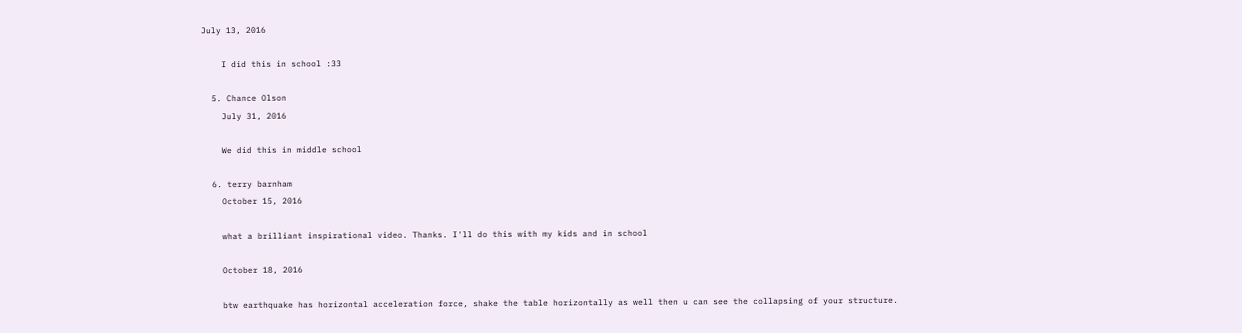July 13, 2016

    I did this in school :33

  5. Chance Olson
    July 31, 2016

    We did this in middle school

  6. terry barnham
    October 15, 2016

    what a brilliant inspirational video. Thanks. I'll do this with my kids and in school

    October 18, 2016

    btw earthquake has horizontal acceleration force, shake the table horizontally as well then u can see the collapsing of your structure.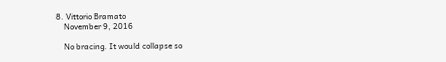8. Vittorio Bramato
    November 9, 2016

    No bracing. It would collapse so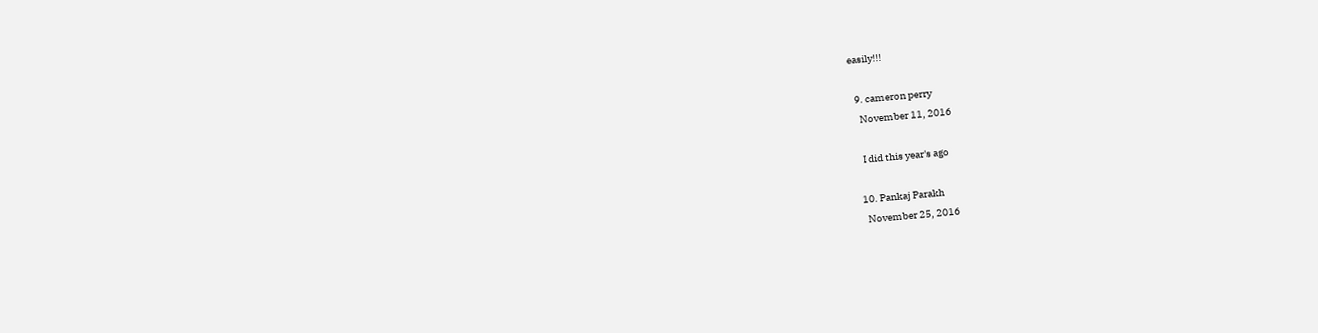easily!!!

  9. cameron perry
    November 11, 2016

    I did this year's ago

  10. Pankaj Parakh
    November 25, 2016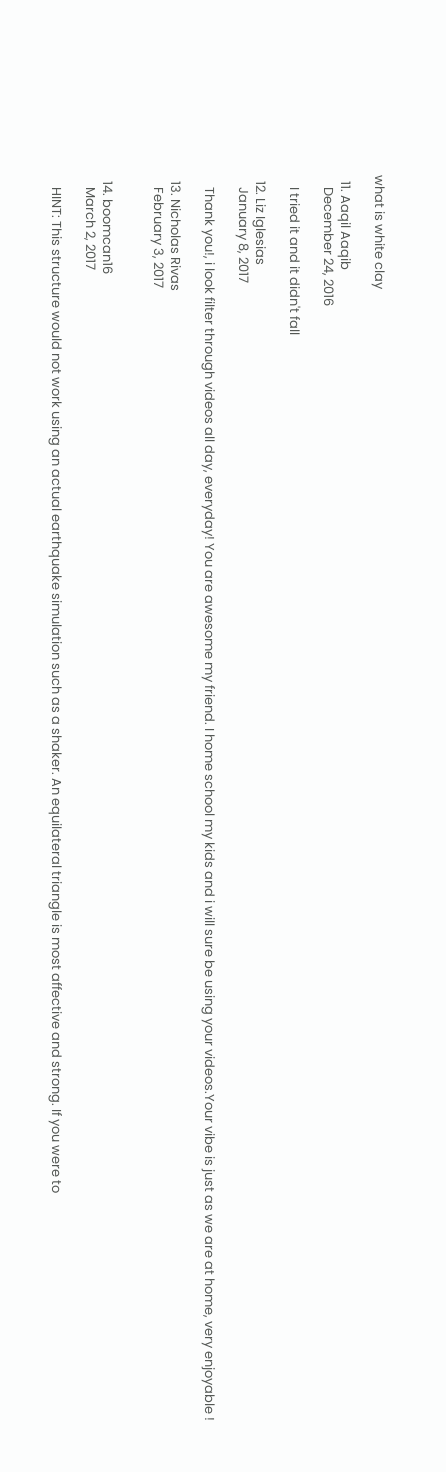what is white clay

  11. Aaqil Aaqib
    December 24, 2016

    I tried it and it didn't fall

  12. Liz Iglesias
    January 8, 2017

    Thank you!, i look filter through videos all day, everyday! You are awesome my friend. I home school my kids and i will sure be using your videos.Your vibe is just as we are at home, very enjoyable !

  13. Nicholas Rivas
    February 3, 2017


  14. boomcan16
    March 2, 2017

    HINT: This structure would not work using an actual earthquake simulation such as a shaker. An equilateral triangle is most affective and strong. If you were to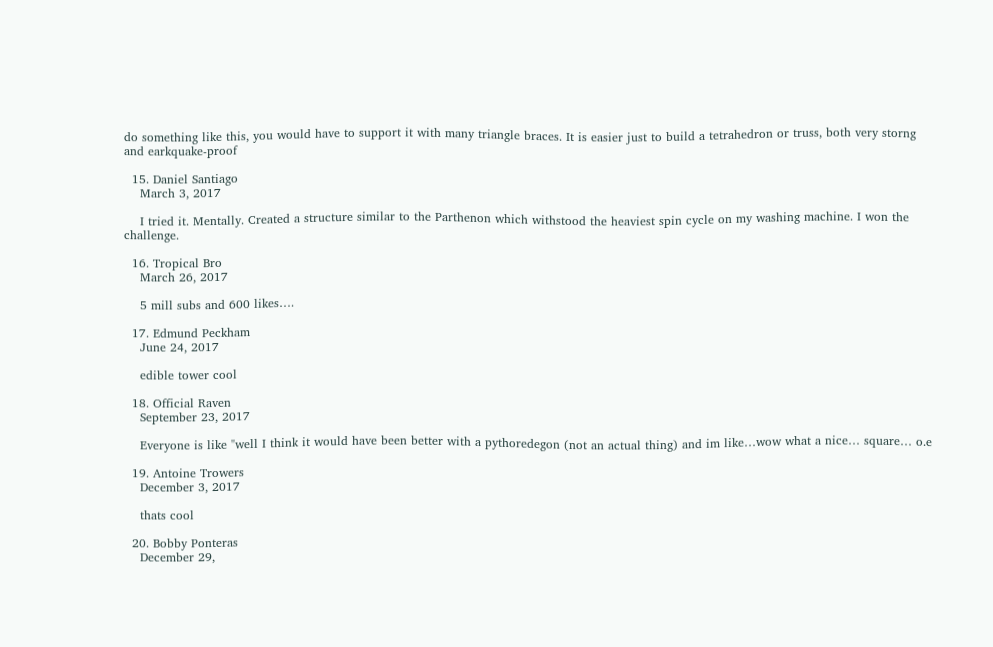do something like this, you would have to support it with many triangle braces. It is easier just to build a tetrahedron or truss, both very storng and earkquake-proof

  15. Daniel Santiago
    March 3, 2017

    I tried it. Mentally. Created a structure similar to the Parthenon which withstood the heaviest spin cycle on my washing machine. I won the challenge.

  16. Tropical Bro
    March 26, 2017

    5 mill subs and 600 likes….

  17. Edmund Peckham
    June 24, 2017

    edible tower cool

  18. Official Raven
    September 23, 2017

    Everyone is like "well I think it would have been better with a pythoredegon (not an actual thing) and im like…wow what a nice… square… o.e

  19. Antoine Trowers
    December 3, 2017

    thats cool

  20. Bobby Ponteras
    December 29,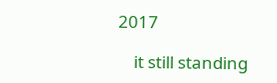2017

    it still standing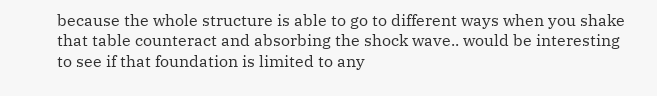because the whole structure is able to go to different ways when you shake that table counteract and absorbing the shock wave.. would be interesting to see if that foundation is limited to any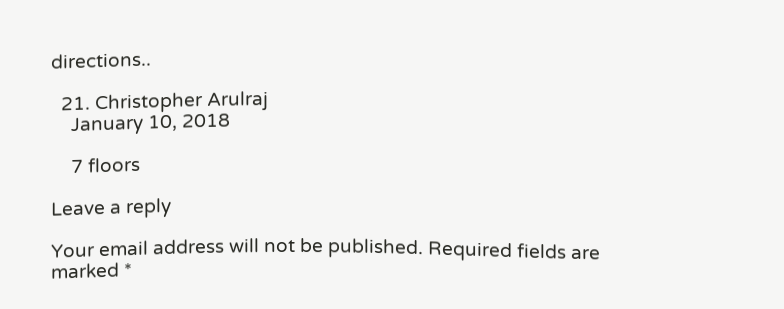directions..

  21. Christopher Arulraj
    January 10, 2018

    7 floors

Leave a reply

Your email address will not be published. Required fields are marked *